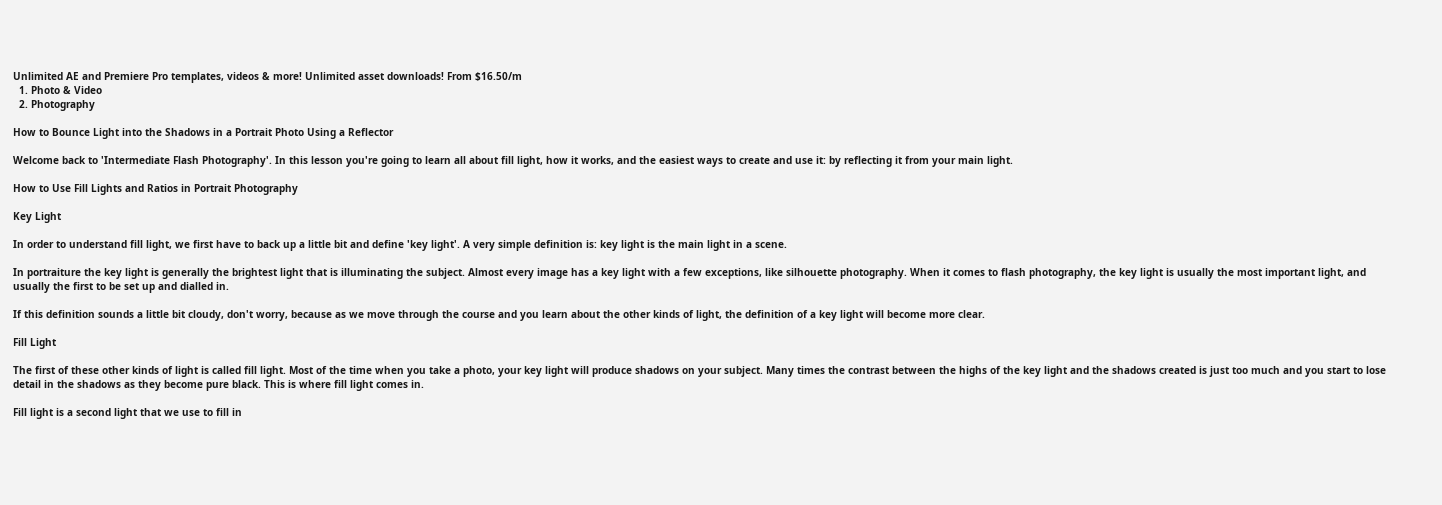Unlimited AE and Premiere Pro templates, videos & more! Unlimited asset downloads! From $16.50/m
  1. Photo & Video
  2. Photography

How to Bounce Light into the Shadows in a Portrait Photo Using a Reflector

Welcome back to 'Intermediate Flash Photography'. In this lesson you're going to learn all about fill light, how it works, and the easiest ways to create and use it: by reflecting it from your main light.

How to Use Fill Lights and Ratios in Portrait Photography

Key Light

In order to understand fill light, we first have to back up a little bit and define 'key light'. A very simple definition is: key light is the main light in a scene.

In portraiture the key light is generally the brightest light that is illuminating the subject. Almost every image has a key light with a few exceptions, like silhouette photography. When it comes to flash photography, the key light is usually the most important light, and usually the first to be set up and dialled in.

If this definition sounds a little bit cloudy, don't worry, because as we move through the course and you learn about the other kinds of light, the definition of a key light will become more clear.

Fill Light

The first of these other kinds of light is called fill light. Most of the time when you take a photo, your key light will produce shadows on your subject. Many times the contrast between the highs of the key light and the shadows created is just too much and you start to lose detail in the shadows as they become pure black. This is where fill light comes in.

Fill light is a second light that we use to fill in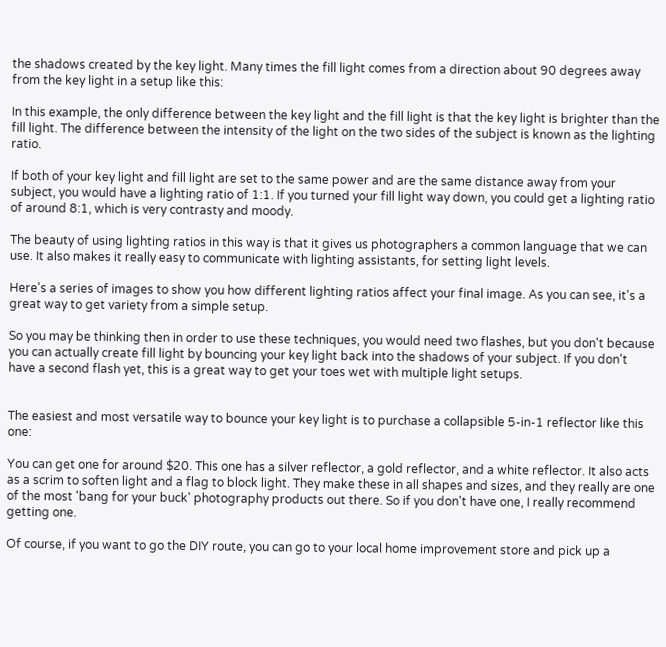the shadows created by the key light. Many times the fill light comes from a direction about 90 degrees away from the key light in a setup like this:

In this example, the only difference between the key light and the fill light is that the key light is brighter than the fill light. The difference between the intensity of the light on the two sides of the subject is known as the lighting ratio.

If both of your key light and fill light are set to the same power and are the same distance away from your subject, you would have a lighting ratio of 1:1. If you turned your fill light way down, you could get a lighting ratio of around 8:1, which is very contrasty and moody.

The beauty of using lighting ratios in this way is that it gives us photographers a common language that we can use. It also makes it really easy to communicate with lighting assistants, for setting light levels.

Here's a series of images to show you how different lighting ratios affect your final image. As you can see, it's a great way to get variety from a simple setup.

So you may be thinking then in order to use these techniques, you would need two flashes, but you don't because you can actually create fill light by bouncing your key light back into the shadows of your subject. If you don't have a second flash yet, this is a great way to get your toes wet with multiple light setups.


The easiest and most versatile way to bounce your key light is to purchase a collapsible 5-in-1 reflector like this one:

You can get one for around $20. This one has a silver reflector, a gold reflector, and a white reflector. It also acts as a scrim to soften light and a flag to block light. They make these in all shapes and sizes, and they really are one of the most 'bang for your buck' photography products out there. So if you don't have one, I really recommend getting one.

Of course, if you want to go the DIY route, you can go to your local home improvement store and pick up a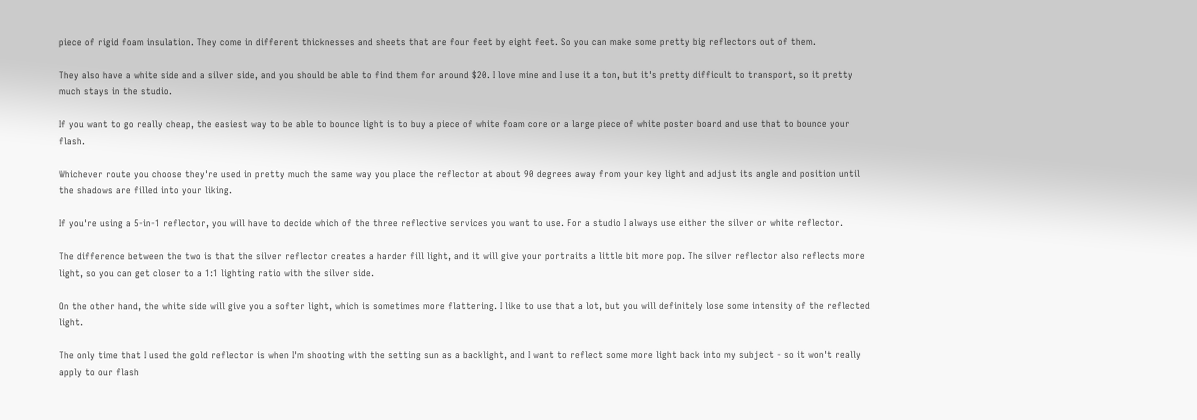piece of rigid foam insulation. They come in different thicknesses and sheets that are four feet by eight feet. So you can make some pretty big reflectors out of them.

They also have a white side and a silver side, and you should be able to find them for around $20. I love mine and I use it a ton, but it's pretty difficult to transport, so it pretty much stays in the studio.

If you want to go really cheap, the easiest way to be able to bounce light is to buy a piece of white foam core or a large piece of white poster board and use that to bounce your flash.

Whichever route you choose they're used in pretty much the same way you place the reflector at about 90 degrees away from your key light and adjust its angle and position until the shadows are filled into your liking.

If you're using a 5-in-1 reflector, you will have to decide which of the three reflective services you want to use. For a studio I always use either the silver or white reflector.

The difference between the two is that the silver reflector creates a harder fill light, and it will give your portraits a little bit more pop. The silver reflector also reflects more light, so you can get closer to a 1:1 lighting ratio with the silver side.

On the other hand, the white side will give you a softer light, which is sometimes more flattering. I like to use that a lot, but you will definitely lose some intensity of the reflected light.

The only time that I used the gold reflector is when I'm shooting with the setting sun as a backlight, and I want to reflect some more light back into my subject - so it won't really apply to our flash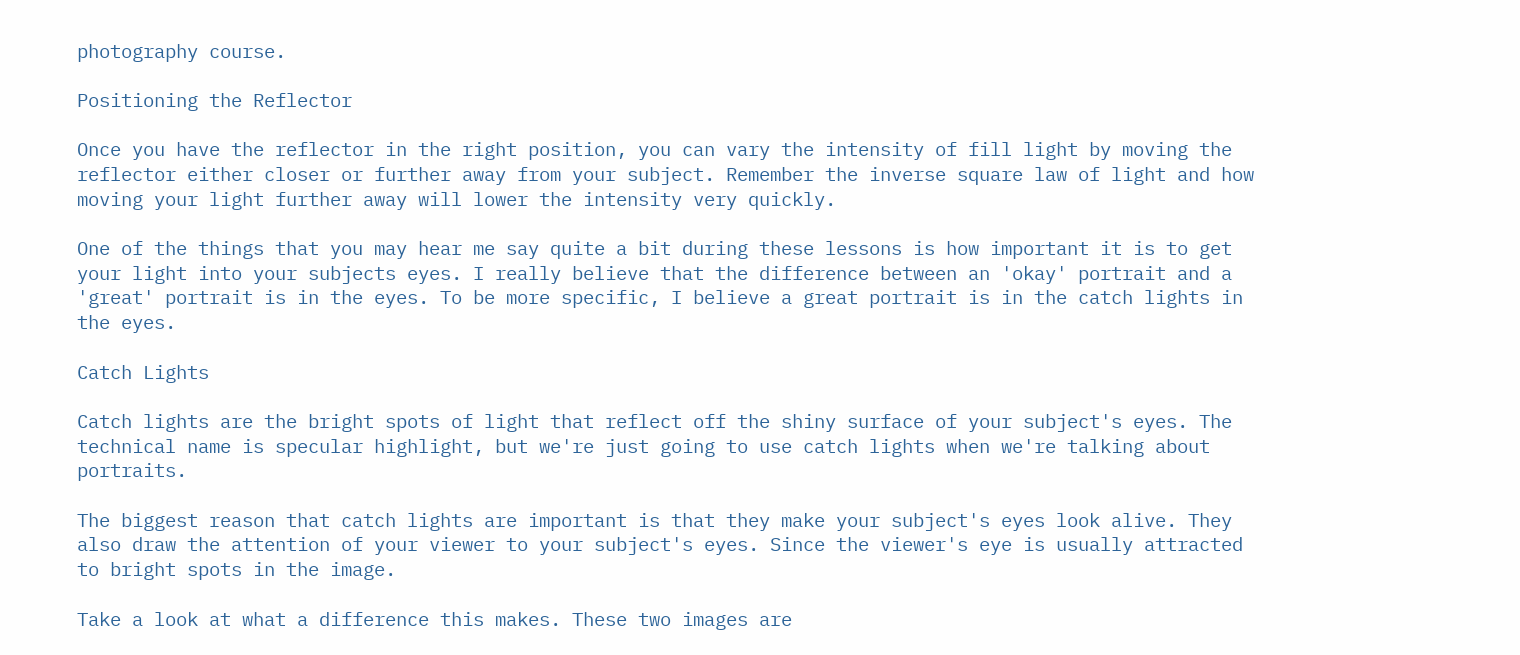photography course.

Positioning the Reflector

Once you have the reflector in the right position, you can vary the intensity of fill light by moving the reflector either closer or further away from your subject. Remember the inverse square law of light and how moving your light further away will lower the intensity very quickly.

One of the things that you may hear me say quite a bit during these lessons is how important it is to get your light into your subjects eyes. I really believe that the difference between an 'okay' portrait and a 'great' portrait is in the eyes. To be more specific, I believe a great portrait is in the catch lights in the eyes.

Catch Lights

Catch lights are the bright spots of light that reflect off the shiny surface of your subject's eyes. The technical name is specular highlight, but we're just going to use catch lights when we're talking about portraits.

The biggest reason that catch lights are important is that they make your subject's eyes look alive. They also draw the attention of your viewer to your subject's eyes. Since the viewer's eye is usually attracted to bright spots in the image.

Take a look at what a difference this makes. These two images are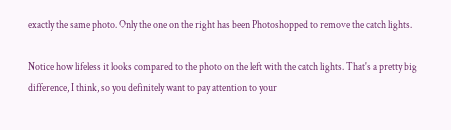exactly the same photo. Only the one on the right has been Photoshopped to remove the catch lights.

Notice how lifeless it looks compared to the photo on the left with the catch lights. That's a pretty big difference, I think, so you definitely want to pay attention to your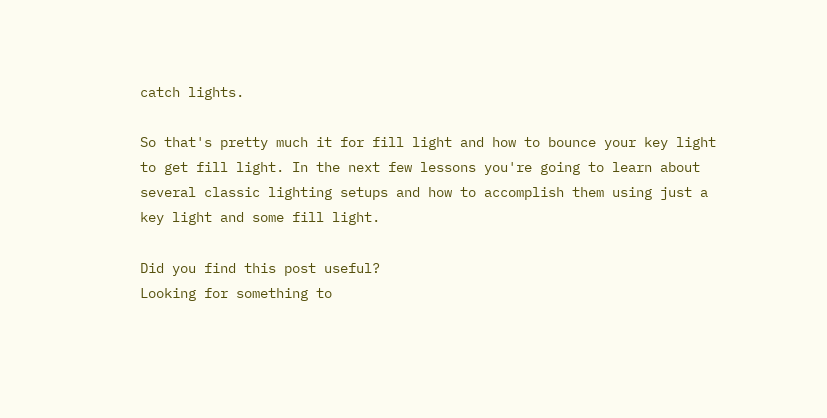catch lights.

So that's pretty much it for fill light and how to bounce your key light to get fill light. In the next few lessons you're going to learn about several classic lighting setups and how to accomplish them using just a key light and some fill light.

Did you find this post useful?
Looking for something to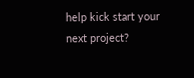help kick start your next project?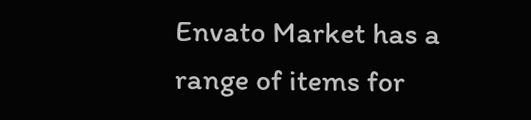Envato Market has a range of items for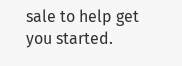sale to help get you started.